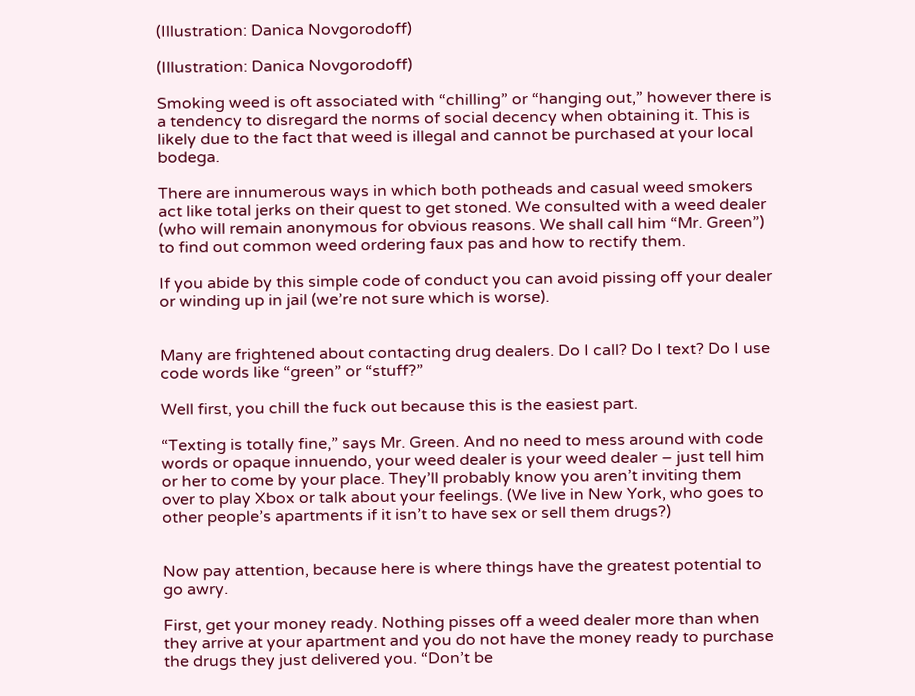(Illustration: Danica Novgorodoff)

(Illustration: Danica Novgorodoff)

Smoking weed is oft associated with “chilling” or “hanging out,” however there is a tendency to disregard the norms of social decency when obtaining it. This is likely due to the fact that weed is illegal and cannot be purchased at your local bodega.

There are innumerous ways in which both potheads and casual weed smokers act like total jerks on their quest to get stoned. We consulted with a weed dealer (who will remain anonymous for obvious reasons. We shall call him “Mr. Green”) to find out common weed ordering faux pas and how to rectify them.

If you abide by this simple code of conduct you can avoid pissing off your dealer or winding up in jail (we’re not sure which is worse).


Many are frightened about contacting drug dealers. Do I call? Do I text? Do I use code words like “green” or “stuff?”

Well first, you chill the fuck out because this is the easiest part.

“Texting is totally fine,” says Mr. Green. And no need to mess around with code words or opaque innuendo, your weed dealer is your weed dealer – just tell him or her to come by your place. They’ll probably know you aren’t inviting them over to play Xbox or talk about your feelings. (We live in New York, who goes to other people’s apartments if it isn’t to have sex or sell them drugs?)


Now pay attention, because here is where things have the greatest potential to go awry.

First, get your money ready. Nothing pisses off a weed dealer more than when they arrive at your apartment and you do not have the money ready to purchase the drugs they just delivered you. “Don’t be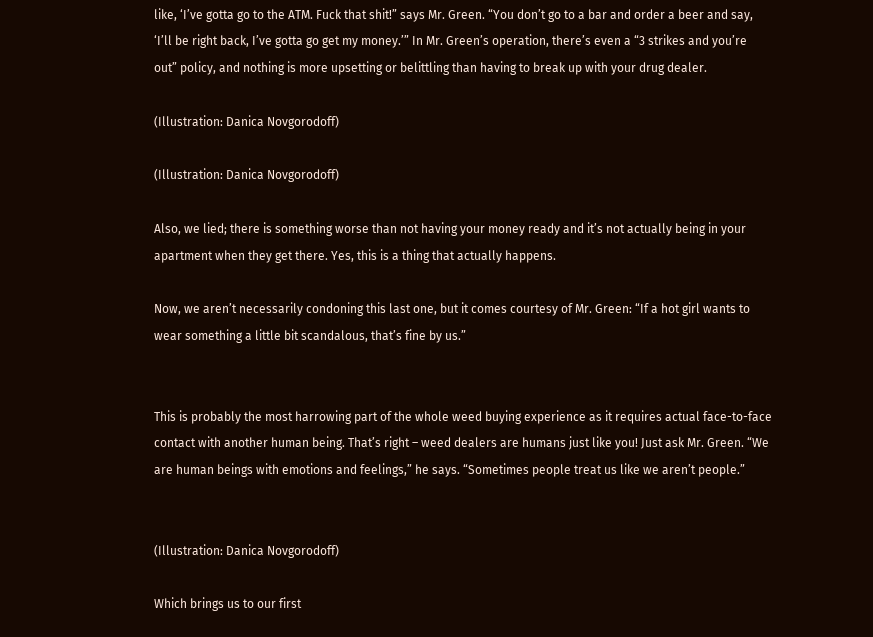like, ‘I’ve gotta go to the ATM. Fuck that shit!” says Mr. Green. “You don’t go to a bar and order a beer and say, ‘I’ll be right back, I’ve gotta go get my money.’” In Mr. Green’s operation, there’s even a “3 strikes and you’re out” policy, and nothing is more upsetting or belittling than having to break up with your drug dealer.

(Illustration: Danica Novgorodoff)

(Illustration: Danica Novgorodoff)

Also, we lied; there is something worse than not having your money ready and it’s not actually being in your apartment when they get there. Yes, this is a thing that actually happens.

Now, we aren’t necessarily condoning this last one, but it comes courtesy of Mr. Green: “If a hot girl wants to wear something a little bit scandalous, that’s fine by us.”


This is probably the most harrowing part of the whole weed buying experience as it requires actual face-to-face contact with another human being. That’s right – weed dealers are humans just like you! Just ask Mr. Green. “We are human beings with emotions and feelings,” he says. “Sometimes people treat us like we aren’t people.”


(Illustration: Danica Novgorodoff)

Which brings us to our first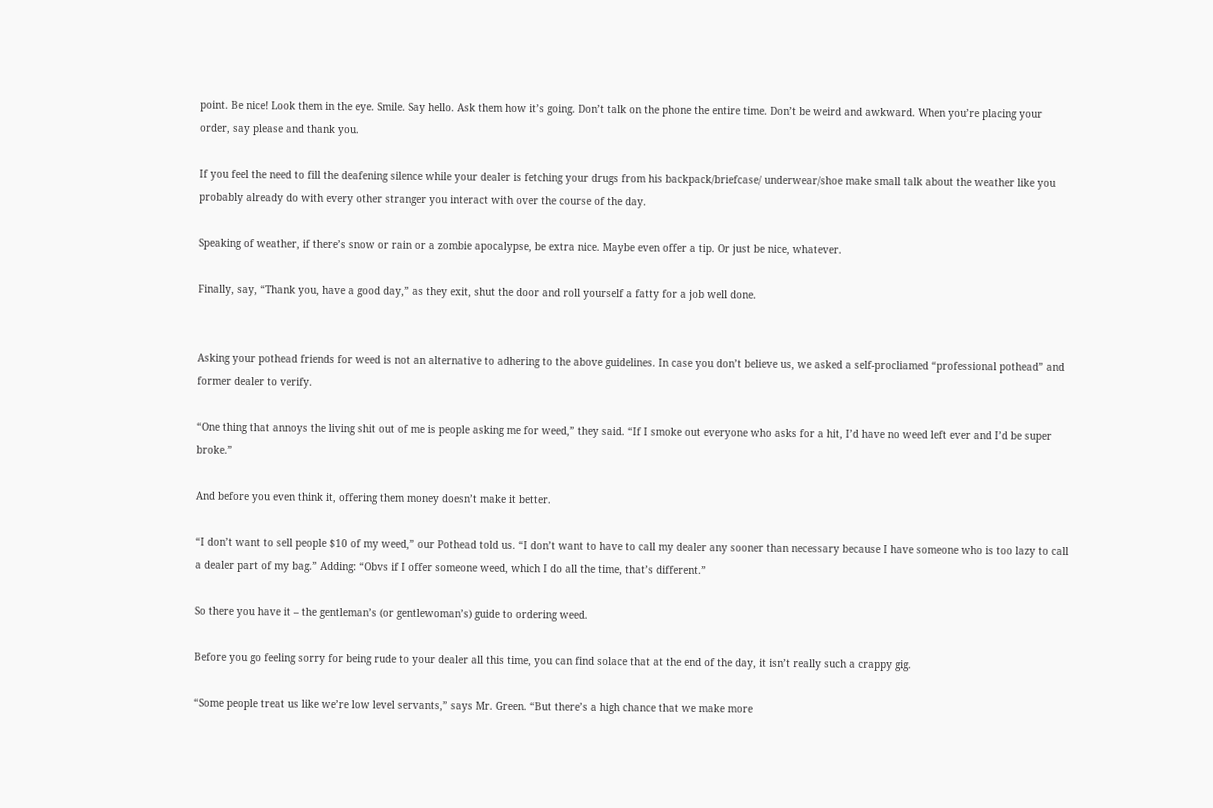point. Be nice! Look them in the eye. Smile. Say hello. Ask them how it’s going. Don’t talk on the phone the entire time. Don’t be weird and awkward. When you’re placing your order, say please and thank you.

If you feel the need to fill the deafening silence while your dealer is fetching your drugs from his backpack/briefcase/ underwear/shoe make small talk about the weather like you probably already do with every other stranger you interact with over the course of the day.

Speaking of weather, if there’s snow or rain or a zombie apocalypse, be extra nice. Maybe even offer a tip. Or just be nice, whatever.

Finally, say, “Thank you, have a good day,” as they exit, shut the door and roll yourself a fatty for a job well done.


Asking your pothead friends for weed is not an alternative to adhering to the above guidelines. In case you don’t believe us, we asked a self-procliamed “professional pothead” and former dealer to verify.

“One thing that annoys the living shit out of me is people asking me for weed,” they said. “If I smoke out everyone who asks for a hit, I’d have no weed left ever and I’d be super broke.”

And before you even think it, offering them money doesn’t make it better.

“I don’t want to sell people $10 of my weed,” our Pothead told us. “I don’t want to have to call my dealer any sooner than necessary because I have someone who is too lazy to call a dealer part of my bag.” Adding: “Obvs if I offer someone weed, which I do all the time, that’s different.”

So there you have it – the gentleman’s (or gentlewoman’s) guide to ordering weed.

Before you go feeling sorry for being rude to your dealer all this time, you can find solace that at the end of the day, it isn’t really such a crappy gig.

“Some people treat us like we’re low level servants,” says Mr. Green. “But there’s a high chance that we make more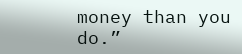money than you do.”